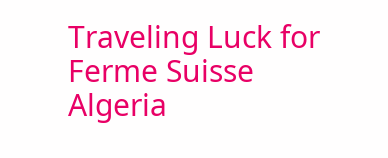Traveling Luck for Ferme Suisse Algeria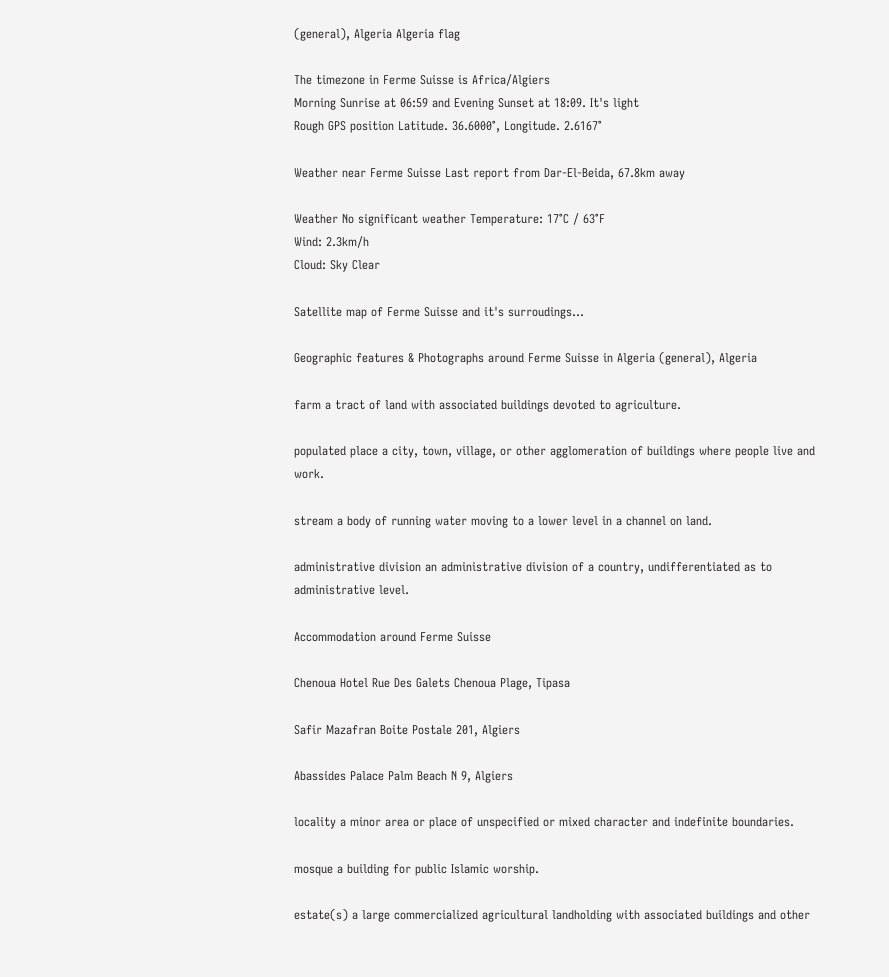(general), Algeria Algeria flag

The timezone in Ferme Suisse is Africa/Algiers
Morning Sunrise at 06:59 and Evening Sunset at 18:09. It's light
Rough GPS position Latitude. 36.6000°, Longitude. 2.6167°

Weather near Ferme Suisse Last report from Dar-El-Beida, 67.8km away

Weather No significant weather Temperature: 17°C / 63°F
Wind: 2.3km/h
Cloud: Sky Clear

Satellite map of Ferme Suisse and it's surroudings...

Geographic features & Photographs around Ferme Suisse in Algeria (general), Algeria

farm a tract of land with associated buildings devoted to agriculture.

populated place a city, town, village, or other agglomeration of buildings where people live and work.

stream a body of running water moving to a lower level in a channel on land.

administrative division an administrative division of a country, undifferentiated as to administrative level.

Accommodation around Ferme Suisse

Chenoua Hotel Rue Des Galets Chenoua Plage, Tipasa

Safir Mazafran Boite Postale 201, Algiers

Abassides Palace Palm Beach N 9, Algiers

locality a minor area or place of unspecified or mixed character and indefinite boundaries.

mosque a building for public Islamic worship.

estate(s) a large commercialized agricultural landholding with associated buildings and other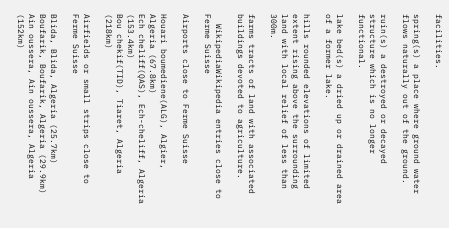facilities.

spring(s) a place where ground water flows naturally out of the ground.

ruin(s) a destroyed or decayed structure which is no longer functional.

lake bed(s) a dried up or drained area of a former lake.

hills rounded elevations of limited extent rising above the surrounding land with local relief of less than 300m.

farms tracts of land with associated buildings devoted to agriculture.

  WikipediaWikipedia entries close to Ferme Suisse

Airports close to Ferme Suisse

Houari boumediene(ALG), Algier, Algeria (67.8km)
Ech cheliff(QAS), Ech-cheliff, Algeria (153.4km)
Bou chekif(TID), Tiaret, Algeria (218km)

Airfields or small strips close to Ferme Suisse

Blida, Blida, Algeria (25.7km)
Boufarik, Boufarik, Algeria (29.9km)
Ain oussera, Ain oussera, Algeria (152km)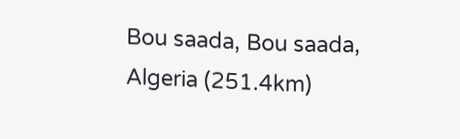Bou saada, Bou saada, Algeria (251.4km)